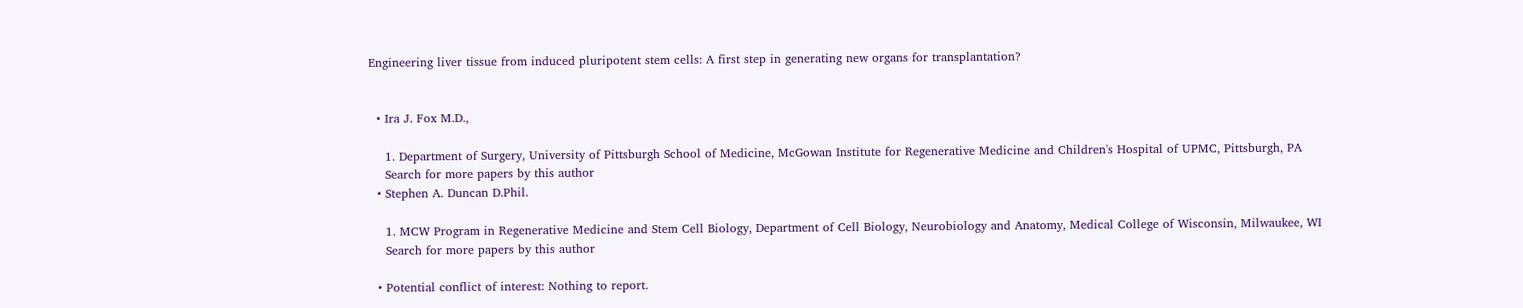Engineering liver tissue from induced pluripotent stem cells: A first step in generating new organs for transplantation?


  • Ira J. Fox M.D.,

    1. Department of Surgery, University of Pittsburgh School of Medicine, McGowan Institute for Regenerative Medicine and Children's Hospital of UPMC, Pittsburgh, PA
    Search for more papers by this author
  • Stephen A. Duncan D.Phil.

    1. MCW Program in Regenerative Medicine and Stem Cell Biology, Department of Cell Biology, Neurobiology and Anatomy, Medical College of Wisconsin, Milwaukee, WI
    Search for more papers by this author

  • Potential conflict of interest: Nothing to report.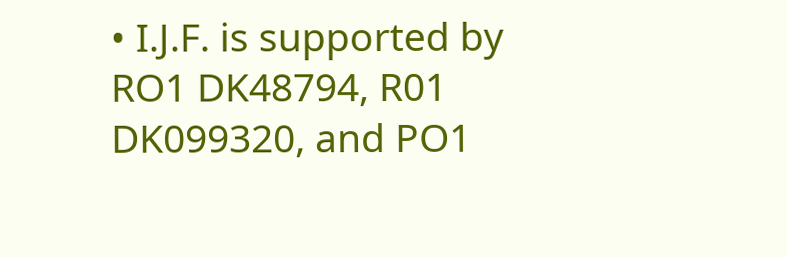• I.J.F. is supported by RO1 DK48794, R01 DK099320, and PO1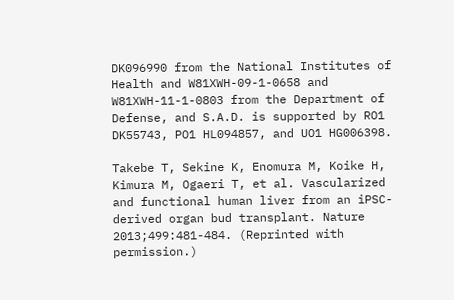DK096990 from the National Institutes of Health and W81XWH-09-1-0658 and W81XWH-11-1-0803 from the Department of Defense, and S.A.D. is supported by RO1 DK55743, PO1 HL094857, and UO1 HG006398.

Takebe T, Sekine K, Enomura M, Koike H, Kimura M, Ogaeri T, et al. Vascularized and functional human liver from an iPSC-derived organ bud transplant. Nature 2013;499:481-484. (Reprinted with permission.)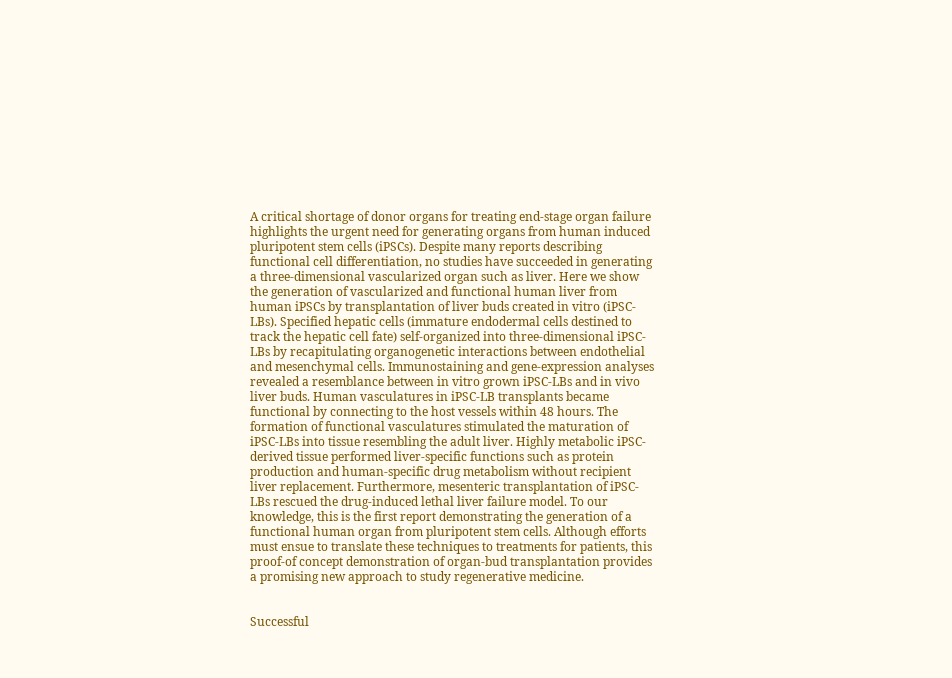A critical shortage of donor organs for treating end-stage organ failure highlights the urgent need for generating organs from human induced pluripotent stem cells (iPSCs). Despite many reports describing functional cell differentiation, no studies have succeeded in generating a three-dimensional vascularized organ such as liver. Here we show the generation of vascularized and functional human liver from human iPSCs by transplantation of liver buds created in vitro (iPSC-LBs). Specified hepatic cells (immature endodermal cells destined to track the hepatic cell fate) self-organized into three-dimensional iPSC-LBs by recapitulating organogenetic interactions between endothelial and mesenchymal cells. Immunostaining and gene-expression analyses revealed a resemblance between in vitro grown iPSC-LBs and in vivo liver buds. Human vasculatures in iPSC-LB transplants became functional by connecting to the host vessels within 48 hours. The formation of functional vasculatures stimulated the maturation of iPSC-LBs into tissue resembling the adult liver. Highly metabolic iPSC-derived tissue performed liver-specific functions such as protein production and human-specific drug metabolism without recipient liver replacement. Furthermore, mesenteric transplantation of iPSC-LBs rescued the drug-induced lethal liver failure model. To our knowledge, this is the first report demonstrating the generation of a functional human organ from pluripotent stem cells. Although efforts must ensue to translate these techniques to treatments for patients, this proof-of concept demonstration of organ-bud transplantation provides a promising new approach to study regenerative medicine.


Successful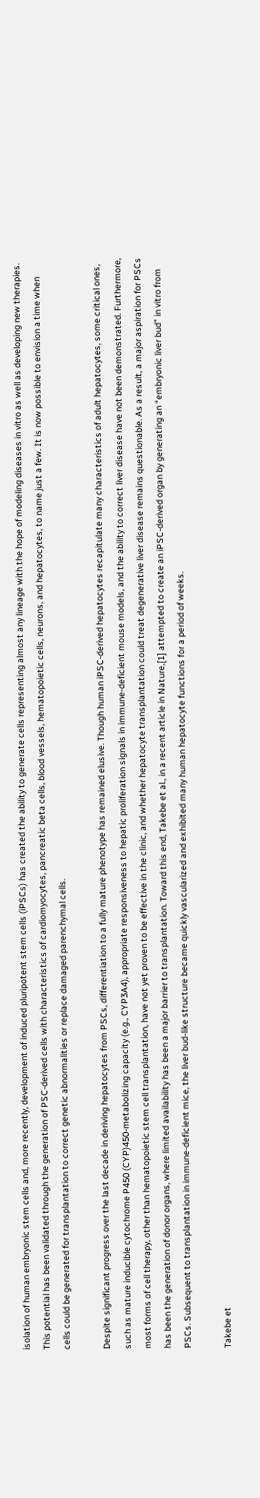isolation of human embryonic stem cells and, more recently, development of induced pluripotent stem cells (iPSCs) has created the ability to generate cells representing almost any lineage with the hope of modeling diseases in vitro as well as developing new therapies. This potential has been validated through the generation of PSC-derived cells with characteristics of cardiomyocytes, pancreatic beta cells, blood vessels, hematopoietic cells, neurons, and hepatocytes, to name just a few. It is now possible to envision a time when cells could be generated for transplantation to correct genetic abnormalities or replace damaged parenchymal cells.

Despite significant progress over the last decade in deriving hepatocytes from PSCs, differentiation to a fully mature phenotype has remained elusive. Though human iPSC-derived hepatocytes recapitulate many characteristics of adult hepatocytes, some critical ones, such as mature inducible cytochrome P450 (CYP)450-metabolizing capacity (e.g., CYP3A4), appropriate responsiveness to hepatic proliferation signals in immune-deficient mouse models, and the ability to correct liver disease have not been demonstrated. Furthermore, most forms of cell therapy, other than hematopoietic stem cell transplantation, have not yet proven to be effective in the clinic, and whether hepatocyte transplantation could treat degenerative liver disease remains questionable. As a result, a major aspiration for PSCs has been the generation of donor organs, where limited availability has been a major barrier to transplantation. Toward this end, Takebe et al., in a recent article in Nature,[1] attempted to create an iPSC-derived organ by generating an “embryonic liver bud” in vitro from PSCs. Subsequent to transplantation in immune-deficient mice, the liver bud-like structure became quickly vascularized and exhibited many human hepatocyte functions for a period of weeks.

Takebe et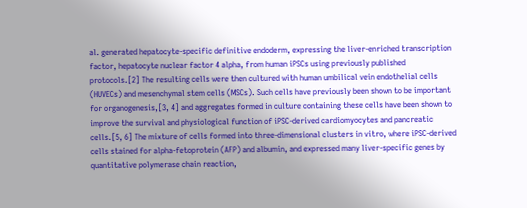al. generated hepatocyte-specific definitive endoderm, expressing the liver-enriched transcription factor, hepatocyte nuclear factor 4 alpha, from human iPSCs using previously published protocols.[2] The resulting cells were then cultured with human umbilical vein endothelial cells (HUVECs) and mesenchymal stem cells (MSCs). Such cells have previously been shown to be important for organogenesis,[3, 4] and aggregates formed in culture containing these cells have been shown to improve the survival and physiological function of iPSC-derived cardiomyocytes and pancreatic cells.[5, 6] The mixture of cells formed into three-dimensional clusters in vitro, where iPSC-derived cells stained for alpha-fetoprotein (AFP) and albumin, and expressed many liver-specific genes by quantitative polymerase chain reaction,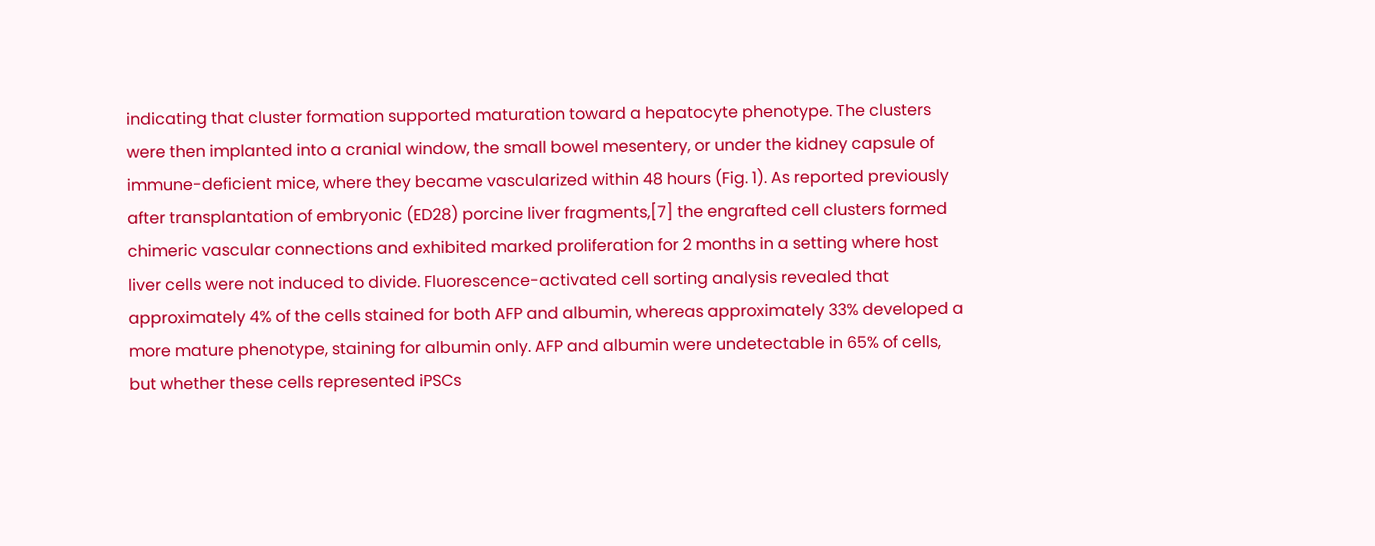indicating that cluster formation supported maturation toward a hepatocyte phenotype. The clusters were then implanted into a cranial window, the small bowel mesentery, or under the kidney capsule of immune-deficient mice, where they became vascularized within 48 hours (Fig. 1). As reported previously after transplantation of embryonic (ED28) porcine liver fragments,[7] the engrafted cell clusters formed chimeric vascular connections and exhibited marked proliferation for 2 months in a setting where host liver cells were not induced to divide. Fluorescence-activated cell sorting analysis revealed that approximately 4% of the cells stained for both AFP and albumin, whereas approximately 33% developed a more mature phenotype, staining for albumin only. AFP and albumin were undetectable in 65% of cells, but whether these cells represented iPSCs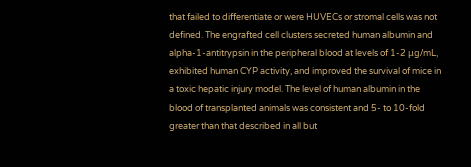that failed to differentiate or were HUVECs or stromal cells was not defined. The engrafted cell clusters secreted human albumin and alpha-1-antitrypsin in the peripheral blood at levels of 1-2 μg/mL, exhibited human CYP activity, and improved the survival of mice in a toxic hepatic injury model. The level of human albumin in the blood of transplanted animals was consistent and 5- to 10-fold greater than that described in all but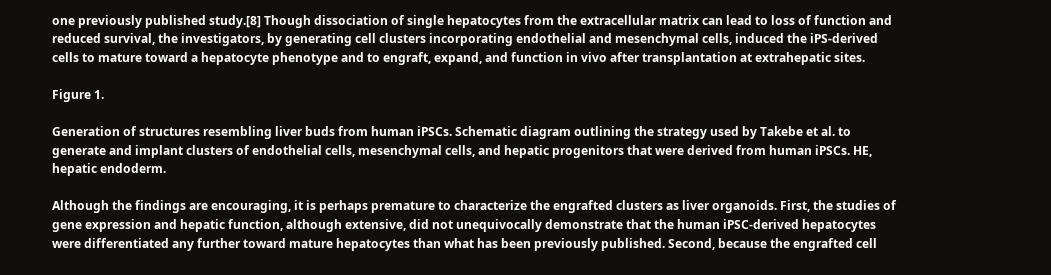one previously published study.[8] Though dissociation of single hepatocytes from the extracellular matrix can lead to loss of function and reduced survival, the investigators, by generating cell clusters incorporating endothelial and mesenchymal cells, induced the iPS-derived cells to mature toward a hepatocyte phenotype and to engraft, expand, and function in vivo after transplantation at extrahepatic sites.

Figure 1.

Generation of structures resembling liver buds from human iPSCs. Schematic diagram outlining the strategy used by Takebe et al. to generate and implant clusters of endothelial cells, mesenchymal cells, and hepatic progenitors that were derived from human iPSCs. HE, hepatic endoderm.

Although the findings are encouraging, it is perhaps premature to characterize the engrafted clusters as liver organoids. First, the studies of gene expression and hepatic function, although extensive, did not unequivocally demonstrate that the human iPSC-derived hepatocytes were differentiated any further toward mature hepatocytes than what has been previously published. Second, because the engrafted cell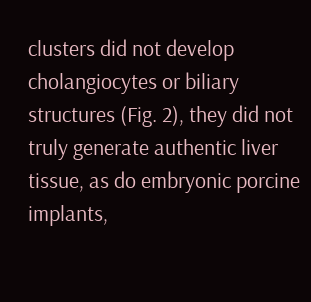clusters did not develop cholangiocytes or biliary structures (Fig. 2), they did not truly generate authentic liver tissue, as do embryonic porcine implants,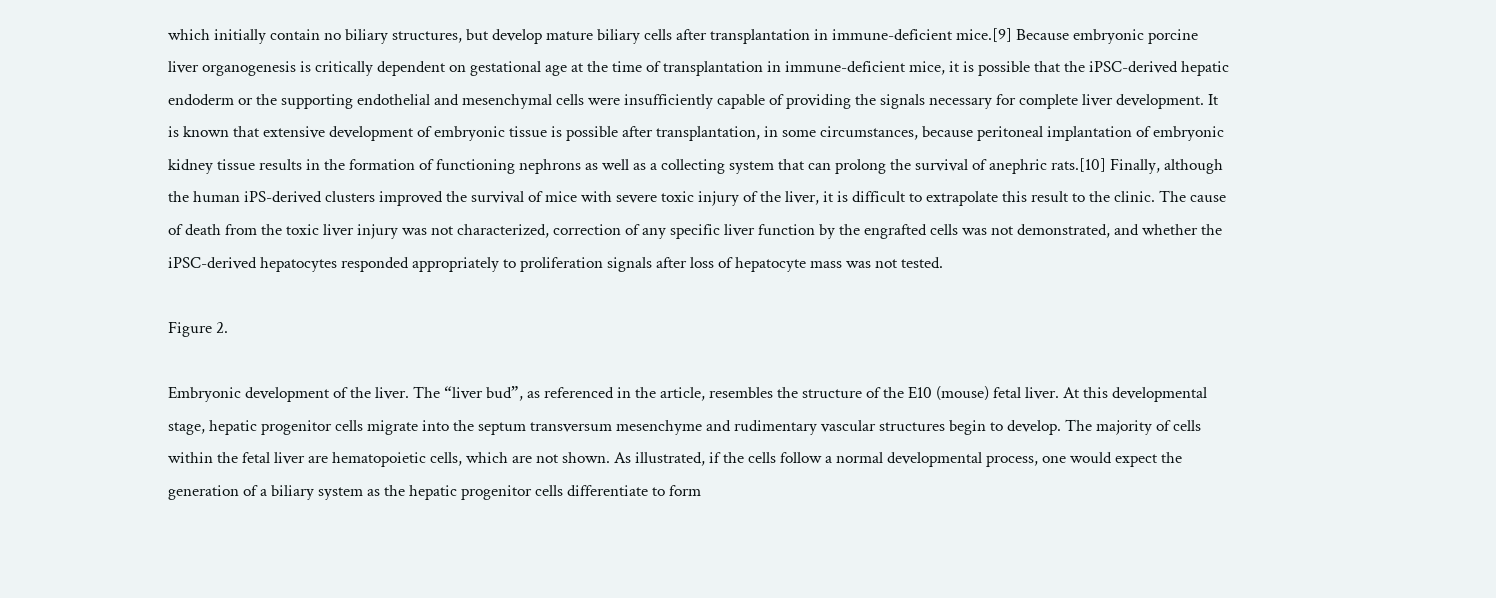which initially contain no biliary structures, but develop mature biliary cells after transplantation in immune-deficient mice.[9] Because embryonic porcine liver organogenesis is critically dependent on gestational age at the time of transplantation in immune-deficient mice, it is possible that the iPSC-derived hepatic endoderm or the supporting endothelial and mesenchymal cells were insufficiently capable of providing the signals necessary for complete liver development. It is known that extensive development of embryonic tissue is possible after transplantation, in some circumstances, because peritoneal implantation of embryonic kidney tissue results in the formation of functioning nephrons as well as a collecting system that can prolong the survival of anephric rats.[10] Finally, although the human iPS-derived clusters improved the survival of mice with severe toxic injury of the liver, it is difficult to extrapolate this result to the clinic. The cause of death from the toxic liver injury was not characterized, correction of any specific liver function by the engrafted cells was not demonstrated, and whether the iPSC-derived hepatocytes responded appropriately to proliferation signals after loss of hepatocyte mass was not tested.

Figure 2.

Embryonic development of the liver. The “liver bud”, as referenced in the article, resembles the structure of the E10 (mouse) fetal liver. At this developmental stage, hepatic progenitor cells migrate into the septum transversum mesenchyme and rudimentary vascular structures begin to develop. The majority of cells within the fetal liver are hematopoietic cells, which are not shown. As illustrated, if the cells follow a normal developmental process, one would expect the generation of a biliary system as the hepatic progenitor cells differentiate to form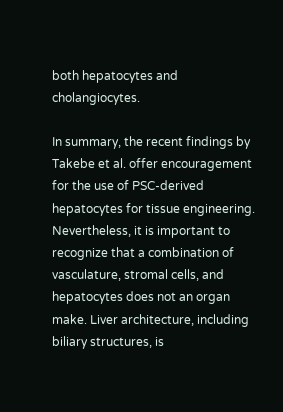both hepatocytes and cholangiocytes.

In summary, the recent findings by Takebe et al. offer encouragement for the use of PSC-derived hepatocytes for tissue engineering. Nevertheless, it is important to recognize that a combination of vasculature, stromal cells, and hepatocytes does not an organ make. Liver architecture, including biliary structures, is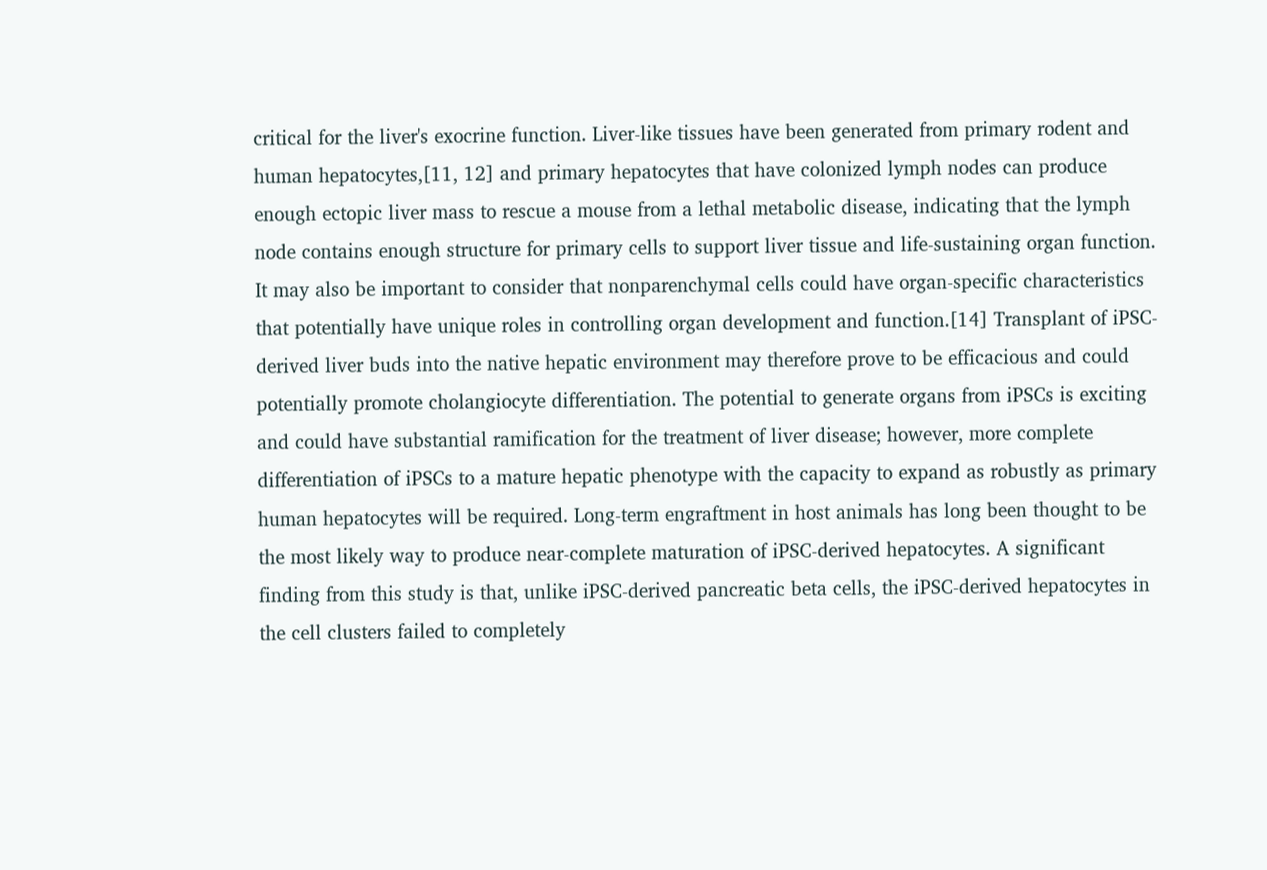critical for the liver's exocrine function. Liver-like tissues have been generated from primary rodent and human hepatocytes,[11, 12] and primary hepatocytes that have colonized lymph nodes can produce enough ectopic liver mass to rescue a mouse from a lethal metabolic disease, indicating that the lymph node contains enough structure for primary cells to support liver tissue and life-sustaining organ function. It may also be important to consider that nonparenchymal cells could have organ-specific characteristics that potentially have unique roles in controlling organ development and function.[14] Transplant of iPSC-derived liver buds into the native hepatic environment may therefore prove to be efficacious and could potentially promote cholangiocyte differentiation. The potential to generate organs from iPSCs is exciting and could have substantial ramification for the treatment of liver disease; however, more complete differentiation of iPSCs to a mature hepatic phenotype with the capacity to expand as robustly as primary human hepatocytes will be required. Long-term engraftment in host animals has long been thought to be the most likely way to produce near-complete maturation of iPSC-derived hepatocytes. A significant finding from this study is that, unlike iPSC-derived pancreatic beta cells, the iPSC-derived hepatocytes in the cell clusters failed to completely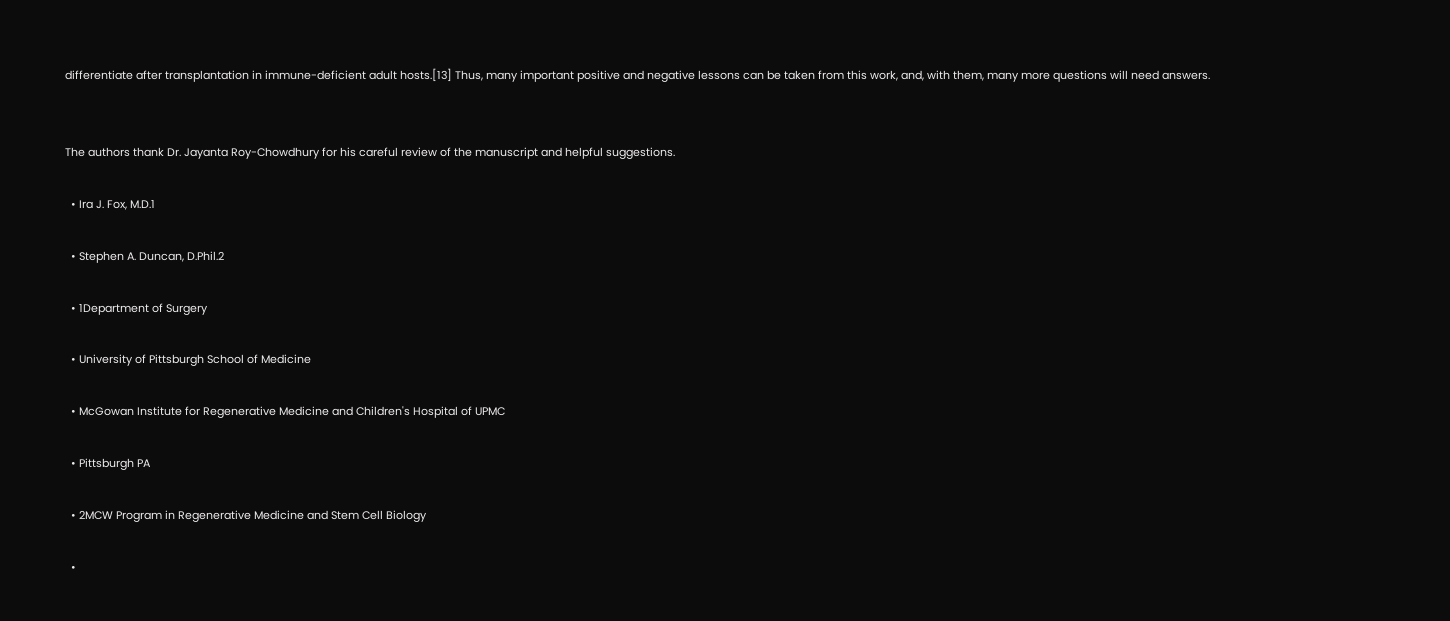differentiate after transplantation in immune-deficient adult hosts.[13] Thus, many important positive and negative lessons can be taken from this work, and, with them, many more questions will need answers.


The authors thank Dr. Jayanta Roy-Chowdhury for his careful review of the manuscript and helpful suggestions.

  • Ira J. Fox, M.D.1

  • Stephen A. Duncan, D.Phil.2

  • 1Department of Surgery

  • University of Pittsburgh School of Medicine

  • McGowan Institute for Regenerative Medicine and Children's Hospital of UPMC

  • Pittsburgh PA

  • 2MCW Program in Regenerative Medicine and Stem Cell Biology

  •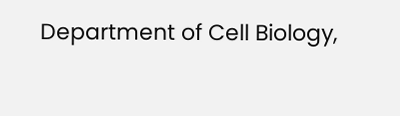Department of Cell Biology,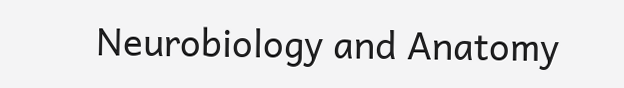Neurobiology and Anatomy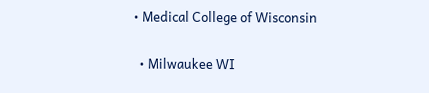• Medical College of Wisconsin

  • Milwaukee WI